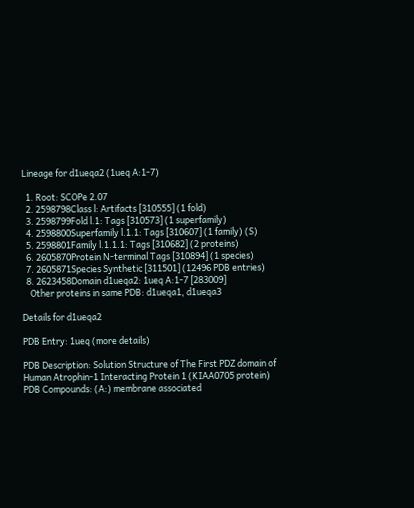Lineage for d1ueqa2 (1ueq A:1-7)

  1. Root: SCOPe 2.07
  2. 2598798Class l: Artifacts [310555] (1 fold)
  3. 2598799Fold l.1: Tags [310573] (1 superfamily)
  4. 2598800Superfamily l.1.1: Tags [310607] (1 family) (S)
  5. 2598801Family l.1.1.1: Tags [310682] (2 proteins)
  6. 2605870Protein N-terminal Tags [310894] (1 species)
  7. 2605871Species Synthetic [311501] (12496 PDB entries)
  8. 2623458Domain d1ueqa2: 1ueq A:1-7 [283009]
    Other proteins in same PDB: d1ueqa1, d1ueqa3

Details for d1ueqa2

PDB Entry: 1ueq (more details)

PDB Description: Solution Structure of The First PDZ domain of Human Atrophin-1 Interacting Protein 1 (KIAA0705 protein)
PDB Compounds: (A:) membrane associated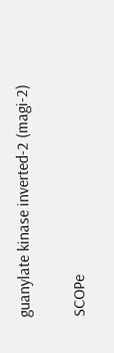guanylate kinase inverted-2 (magi-2)

SCOPe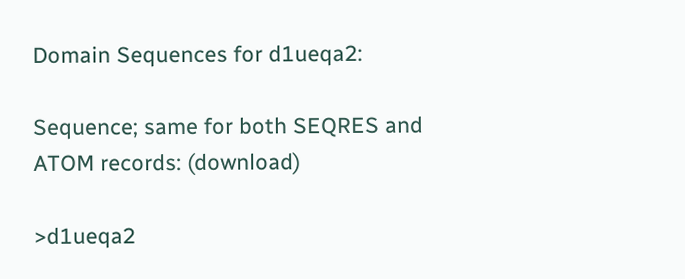Domain Sequences for d1ueqa2:

Sequence; same for both SEQRES and ATOM records: (download)

>d1ueqa2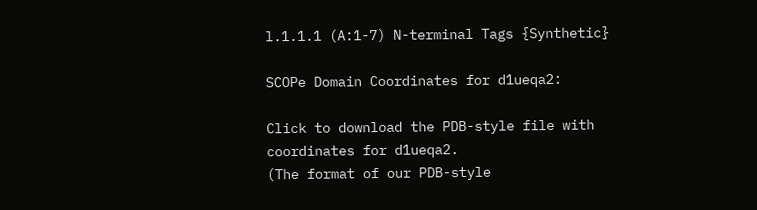l.1.1.1 (A:1-7) N-terminal Tags {Synthetic}

SCOPe Domain Coordinates for d1ueqa2:

Click to download the PDB-style file with coordinates for d1ueqa2.
(The format of our PDB-style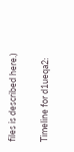files is described here.)

Timeline for d1ueqa2: